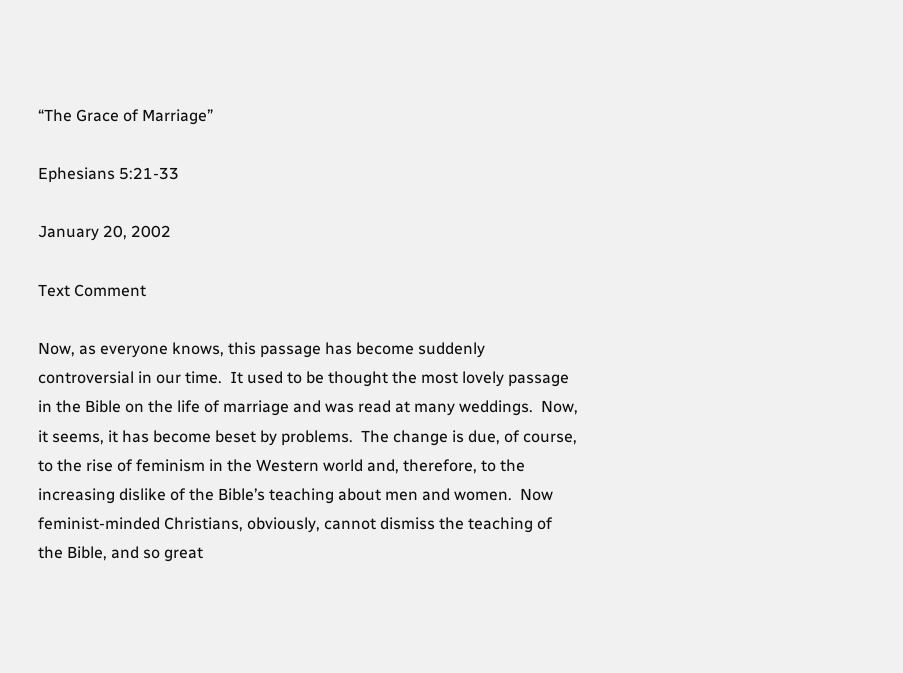“The Grace of Marriage”

Ephesians 5:21-33

January 20, 2002

Text Comment

Now, as everyone knows, this passage has become suddenly controversial in our time.  It used to be thought the most lovely passage in the Bible on the life of marriage and was read at many weddings.  Now, it seems, it has become beset by problems.  The change is due, of course, to the rise of feminism in the Western world and, therefore, to the increasing dislike of the Bible’s teaching about men and women.  Now feminist-minded Christians, obviously, cannot dismiss the teaching of the Bible, and so great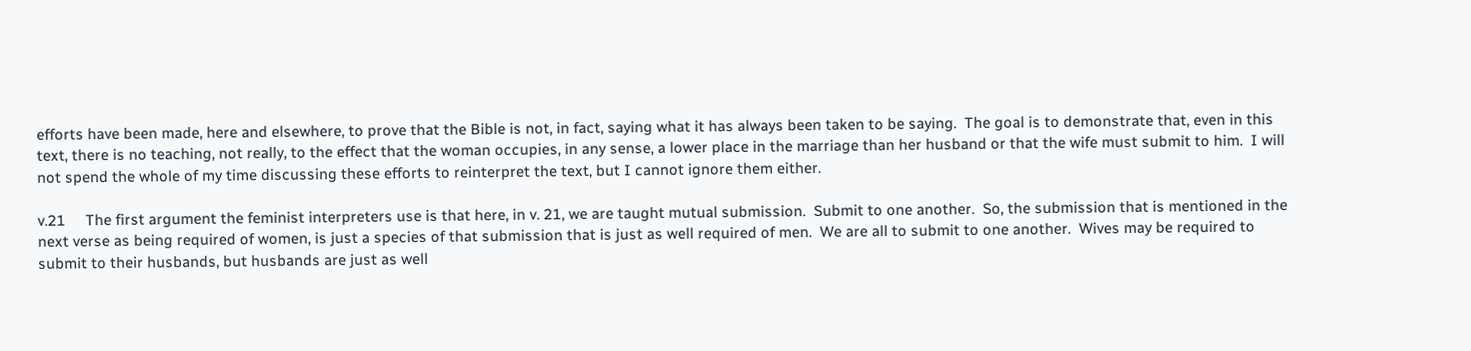efforts have been made, here and elsewhere, to prove that the Bible is not, in fact, saying what it has always been taken to be saying.  The goal is to demonstrate that, even in this text, there is no teaching, not really, to the effect that the woman occupies, in any sense, a lower place in the marriage than her husband or that the wife must submit to him.  I will not spend the whole of my time discussing these efforts to reinterpret the text, but I cannot ignore them either.

v.21     The first argument the feminist interpreters use is that here, in v. 21, we are taught mutual submission.  Submit to one another.  So, the submission that is mentioned in the next verse as being required of women, is just a species of that submission that is just as well required of men.  We are all to submit to one another.  Wives may be required to submit to their husbands, but husbands are just as well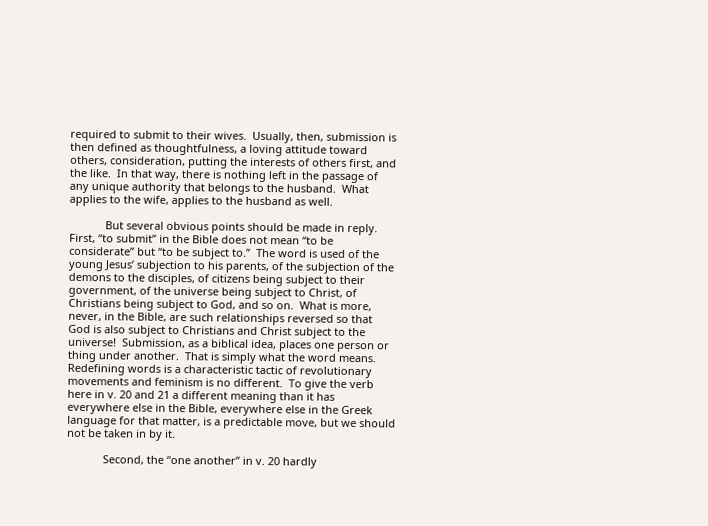required to submit to their wives.  Usually, then, submission is then defined as thoughtfulness, a loving attitude toward others, consideration, putting the interests of others first, and the like.  In that way, there is nothing left in the passage of any unique authority that belongs to the husband.  What applies to the wife, applies to the husband as well.

            But several obvious points should be made in reply.  First, “to submit” in the Bible does not mean “to be considerate” but “to be subject to.”  The word is used of the young Jesus’ subjection to his parents, of the subjection of the demons to the disciples, of citizens being subject to their government, of the universe being subject to Christ, of Christians being subject to God, and so on.  What is more, never, in the Bible, are such relationships reversed so that God is also subject to Christians and Christ subject to the universe!  Submission, as a biblical idea, places one person or thing under another.  That is simply what the word means.  Redefining words is a characteristic tactic of revolutionary movements and feminism is no different.  To give the verb here in v. 20 and 21 a different meaning than it has everywhere else in the Bible, everywhere else in the Greek language for that matter, is a predictable move, but we should not be taken in by it.

            Second, the “one another” in v. 20 hardly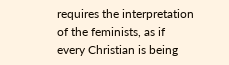requires the interpretation of the feminists, as if every Christian is being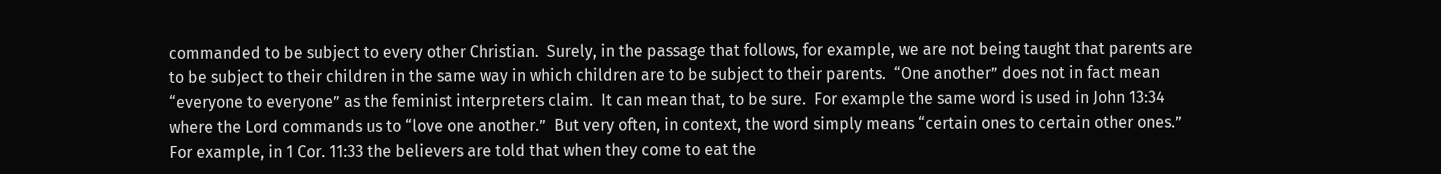commanded to be subject to every other Christian.  Surely, in the passage that follows, for example, we are not being taught that parents are to be subject to their children in the same way in which children are to be subject to their parents.  “One another” does not in fact mean “everyone to everyone” as the feminist interpreters claim.  It can mean that, to be sure.  For example the same word is used in John 13:34 where the Lord commands us to “love one another.”  But very often, in context, the word simply means “certain ones to certain other ones.”  For example, in 1 Cor. 11:33 the believers are told that when they come to eat the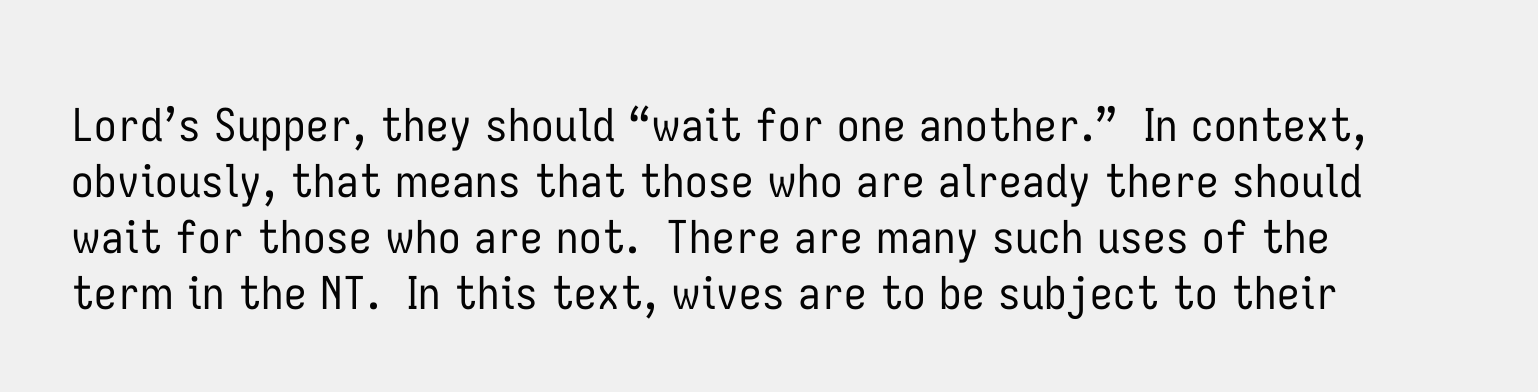Lord’s Supper, they should “wait for one another.”  In context, obviously, that means that those who are already there should wait for those who are not.  There are many such uses of the term in the NT.  In this text, wives are to be subject to their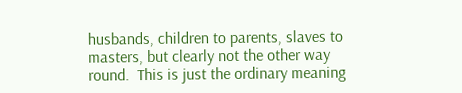husbands, children to parents, slaves to masters, but clearly not the other way round.  This is just the ordinary meaning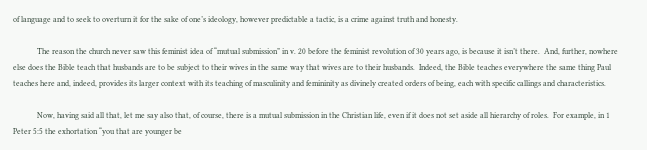of language and to seek to overturn it for the sake of one’s ideology, however predictable a tactic, is a crime against truth and honesty.

            The reason the church never saw this feminist idea of “mutual submission” in v. 20 before the feminist revolution of 30 years ago, is because it isn’t there.  And, further, nowhere else does the Bible teach that husbands are to be subject to their wives in the same way that wives are to their husbands.  Indeed, the Bible teaches everywhere the same thing Paul teaches here and, indeed, provides its larger context with its teaching of masculinity and femininity as divinely created orders of being, each with specific callings and characteristics.

            Now, having said all that, let me say also that, of course, there is a mutual submission in the Christian life, even if it does not set aside all hierarchy of roles.  For example, in 1 Peter 5:5 the exhortation “you that are younger be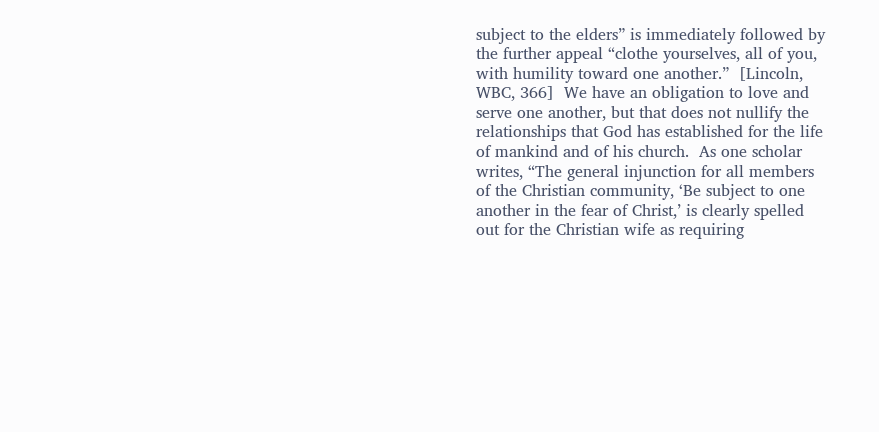subject to the elders” is immediately followed by the further appeal “clothe yourselves, all of you, with humility toward one another.”  [Lincoln, WBC, 366]  We have an obligation to love and serve one another, but that does not nullify the relationships that God has established for the life of mankind and of his church.  As one scholar writes, “The general injunction for all members of the Christian community, ‘Be subject to one another in the fear of Christ,’ is clearly spelled out for the Christian wife as requiring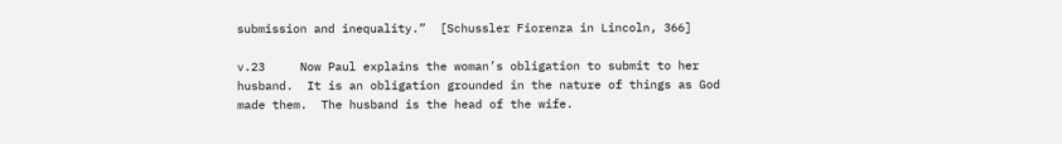submission and inequality.”  [Schussler Fiorenza in Lincoln, 366]

v.23     Now Paul explains the woman’s obligation to submit to her husband.  It is an obligation grounded in the nature of things as God made them.  The husband is the head of the wife.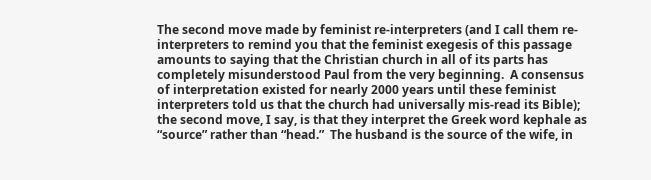The second move made by feminist re-interpreters (and I call them re-interpreters to remind you that the feminist exegesis of this passage amounts to saying that the Christian church in all of its parts has completely misunderstood Paul from the very beginning.  A consensus of interpretation existed for nearly 2000 years until these feminist interpreters told us that the church had universally mis-read its Bible); the second move, I say, is that they interpret the Greek word kephale as “source” rather than “head.”  The husband is the source of the wife, in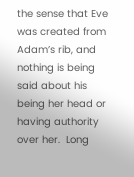the sense that Eve was created from Adam’s rib, and nothing is being said about his being her head or having authority over her.  Long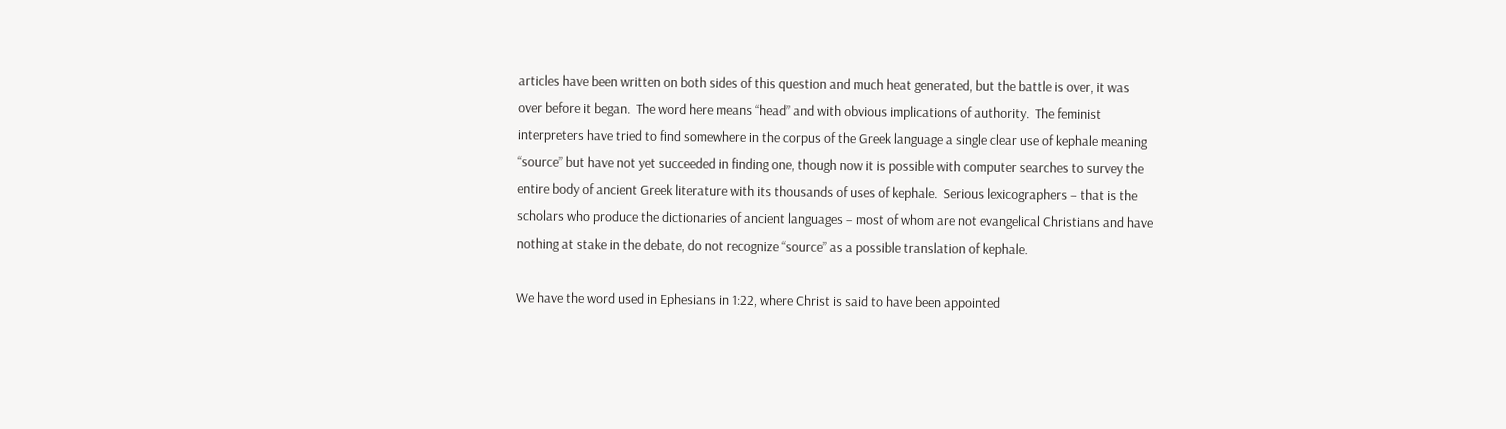articles have been written on both sides of this question and much heat generated, but the battle is over, it was over before it began.  The word here means “head” and with obvious implications of authority.  The feminist interpreters have tried to find somewhere in the corpus of the Greek language a single clear use of kephale meaning “source” but have not yet succeeded in finding one, though now it is possible with computer searches to survey the entire body of ancient Greek literature with its thousands of uses of kephale.  Serious lexicographers – that is the scholars who produce the dictionaries of ancient languages – most of whom are not evangelical Christians and have nothing at stake in the debate, do not recognize “source” as a possible translation of kephale.

We have the word used in Ephesians in 1:22, where Christ is said to have been appointed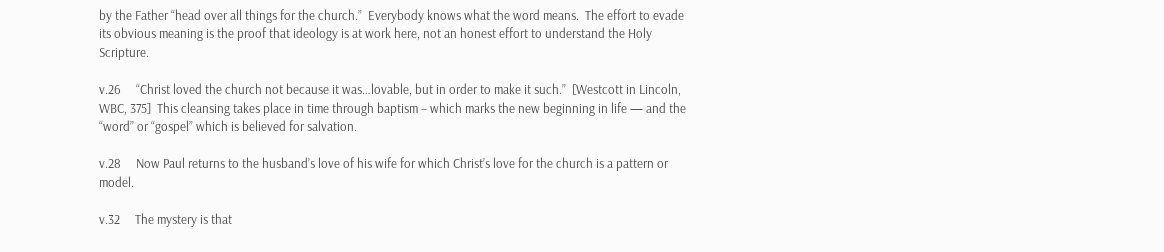by the Father “head over all things for the church.”  Everybody knows what the word means.  The effort to evade its obvious meaning is the proof that ideology is at work here, not an honest effort to understand the Holy Scripture.

v.26     “Christ loved the church not because it was…lovable, but in order to make it such.”  [Westcott in Lincoln, WBC, 375]  This cleansing takes place in time through baptism – which marks the new beginning in life — and the “word” or “gospel” which is believed for salvation.

v.28     Now Paul returns to the husband’s love of his wife for which Christ’s love for the church is a pattern or model.

v.32     The mystery is that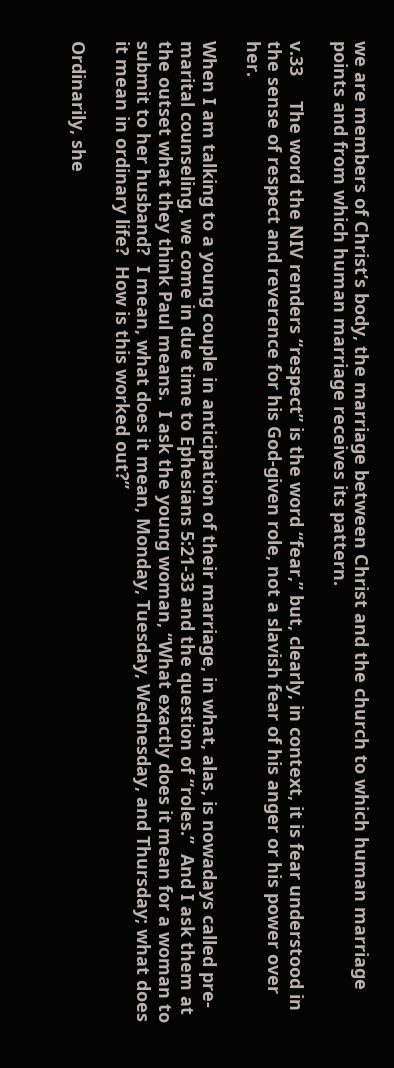we are members of Christ’s body, the marriage between Christ and the church to which human marriage points and from which human marriage receives its pattern.

v.33     The word the NIV renders “respect” is the word “fear,” but, clearly, in context, it is fear understood in the sense of respect and reverence for his God-given role, not a slavish fear of his anger or his power over her.

When I am talking to a young couple in anticipation of their marriage, in what, alas, is nowadays called pre-marital counseling, we come in due time to Ephesians 5:21-33 and the question of “roles.”  And I ask them at the outset what they think Paul means.  I ask the young woman, “What exactly does it mean for a woman to submit to her husband?  I mean, what does it mean, Monday, Tuesday, Wednesday, and Thursday; what does it mean in ordinary life?  How is this worked out?”

Ordinarily, she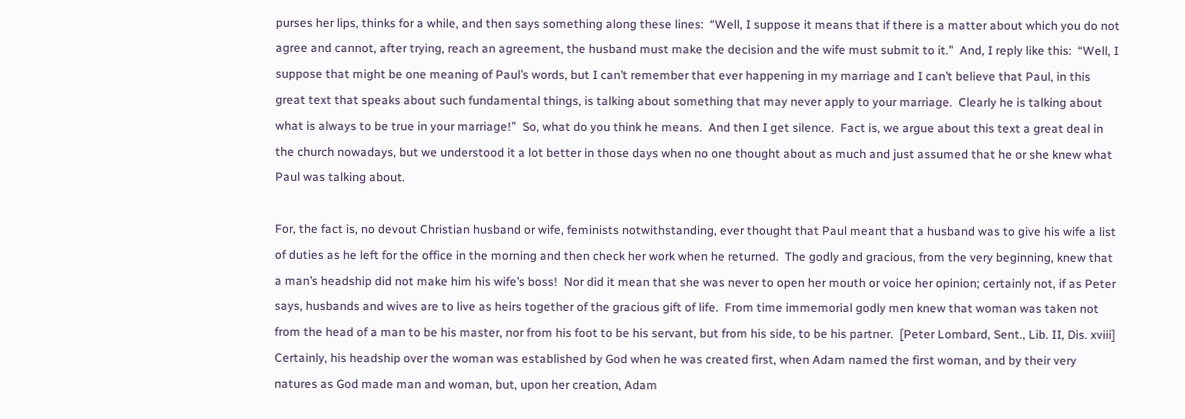purses her lips, thinks for a while, and then says something along these lines:  “Well, I suppose it means that if there is a matter about which you do not agree and cannot, after trying, reach an agreement, the husband must make the decision and the wife must submit to it.”  And, I reply like this:  “Well, I suppose that might be one meaning of Paul’s words, but I can’t remember that ever happening in my marriage and I can’t believe that Paul, in this great text that speaks about such fundamental things, is talking about something that may never apply to your marriage.  Clearly he is talking about what is always to be true in your marriage!”  So, what do you think he means.  And then I get silence.  Fact is, we argue about this text a great deal in the church nowadays, but we understood it a lot better in those days when no one thought about as much and just assumed that he or she knew what Paul was talking about.

For, the fact is, no devout Christian husband or wife, feminists notwithstanding, ever thought that Paul meant that a husband was to give his wife a list of duties as he left for the office in the morning and then check her work when he returned.  The godly and gracious, from the very beginning, knew that a man’s headship did not make him his wife’s boss!  Nor did it mean that she was never to open her mouth or voice her opinion; certainly not, if as Peter says, husbands and wives are to live as heirs together of the gracious gift of life.  From time immemorial godly men knew that woman was taken not from the head of a man to be his master, nor from his foot to be his servant, but from his side, to be his partner.  [Peter Lombard, Sent., Lib. II, Dis. xviii]  Certainly, his headship over the woman was established by God when he was created first, when Adam named the first woman, and by their very natures as God made man and woman, but, upon her creation, Adam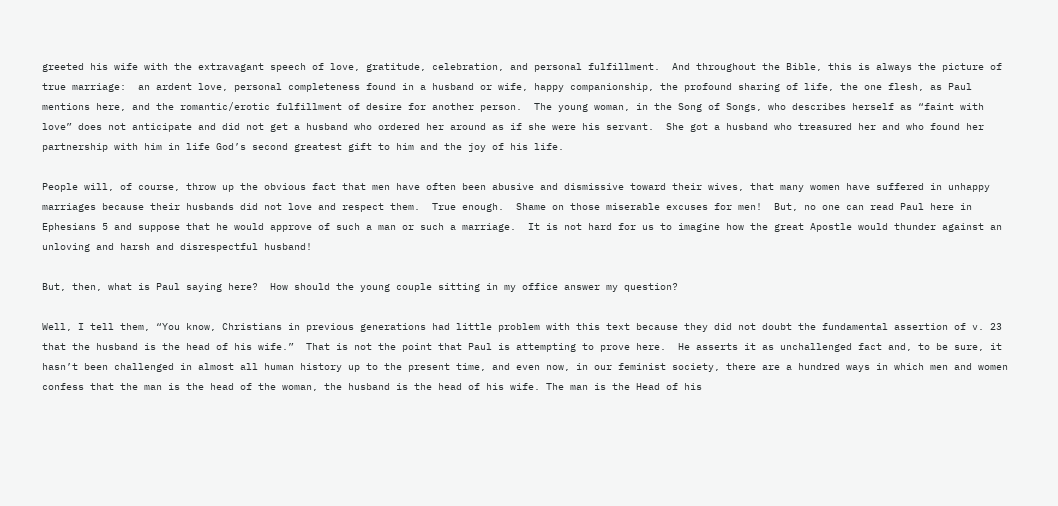greeted his wife with the extravagant speech of love, gratitude, celebration, and personal fulfillment.  And throughout the Bible, this is always the picture of true marriage:  an ardent love, personal completeness found in a husband or wife, happy companionship, the profound sharing of life, the one flesh, as Paul mentions here, and the romantic/erotic fulfillment of desire for another person.  The young woman, in the Song of Songs, who describes herself as “faint with love” does not anticipate and did not get a husband who ordered her around as if she were his servant.  She got a husband who treasured her and who found her partnership with him in life God’s second greatest gift to him and the joy of his life.

People will, of course, throw up the obvious fact that men have often been abusive and dismissive toward their wives, that many women have suffered in unhappy marriages because their husbands did not love and respect them.  True enough.  Shame on those miserable excuses for men!  But, no one can read Paul here in Ephesians 5 and suppose that he would approve of such a man or such a marriage.  It is not hard for us to imagine how the great Apostle would thunder against an unloving and harsh and disrespectful husband!

But, then, what is Paul saying here?  How should the young couple sitting in my office answer my question?

Well, I tell them, “You know, Christians in previous generations had little problem with this text because they did not doubt the fundamental assertion of v. 23 that the husband is the head of his wife.”  That is not the point that Paul is attempting to prove here.  He asserts it as unchallenged fact and, to be sure, it hasn’t been challenged in almost all human history up to the present time, and even now, in our feminist society, there are a hundred ways in which men and women confess that the man is the head of the woman, the husband is the head of his wife. The man is the Head of his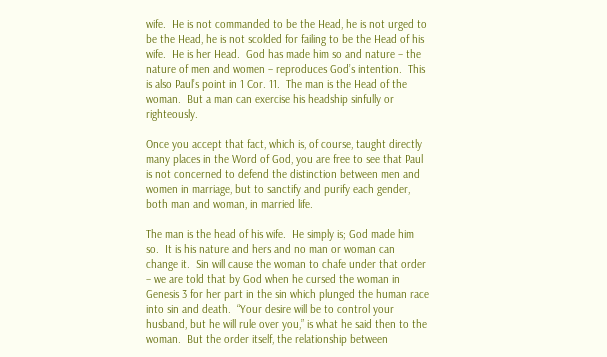wife.  He is not commanded to be the Head, he is not urged to be the Head, he is not scolded for failing to be the Head of his wife.  He is her Head.  God has made him so and nature – the nature of men and women – reproduces God’s intention.  This is also Paul’s point in 1 Cor. 11.  The man is the Head of the woman.  But a man can exercise his headship sinfully or righteously.

Once you accept that fact, which is, of course, taught directly many places in the Word of God, you are free to see that Paul is not concerned to defend the distinction between men and women in marriage, but to sanctify and purify each gender, both man and woman, in married life.

The man is the head of his wife.  He simply is; God made him so.  It is his nature and hers and no man or woman can change it.  Sin will cause the woman to chafe under that order – we are told that by God when he cursed the woman in Genesis 3 for her part in the sin which plunged the human race into sin and death.  “Your desire will be to control your husband, but he will rule over you,” is what he said then to the woman.  But the order itself, the relationship between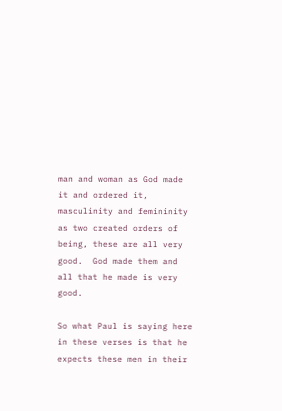man and woman as God made it and ordered it, masculinity and femininity as two created orders of being, these are all very good.  God made them and all that he made is very good.

So what Paul is saying here in these verses is that he expects these men in their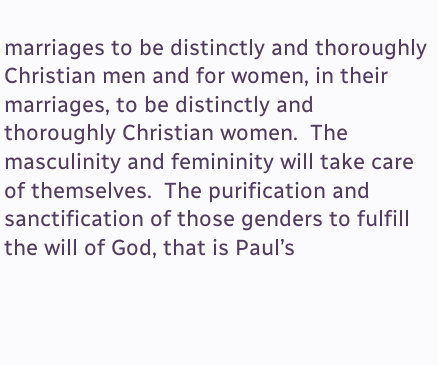marriages to be distinctly and thoroughly Christian men and for women, in their marriages, to be distinctly and thoroughly Christian women.  The masculinity and femininity will take care of themselves.  The purification and sanctification of those genders to fulfill the will of God, that is Paul’s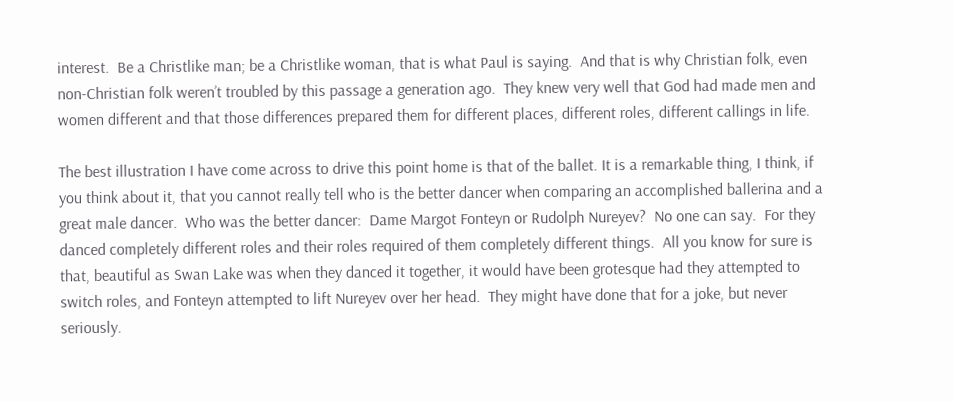interest.  Be a Christlike man; be a Christlike woman, that is what Paul is saying.  And that is why Christian folk, even non-Christian folk weren’t troubled by this passage a generation ago.  They knew very well that God had made men and women different and that those differences prepared them for different places, different roles, different callings in life.

The best illustration I have come across to drive this point home is that of the ballet. It is a remarkable thing, I think, if you think about it, that you cannot really tell who is the better dancer when comparing an accomplished ballerina and a great male dancer.  Who was the better dancer:  Dame Margot Fonteyn or Rudolph Nureyev?  No one can say.  For they danced completely different roles and their roles required of them completely different things.  All you know for sure is that, beautiful as Swan Lake was when they danced it together, it would have been grotesque had they attempted to switch roles, and Fonteyn attempted to lift Nureyev over her head.  They might have done that for a joke, but never seriously.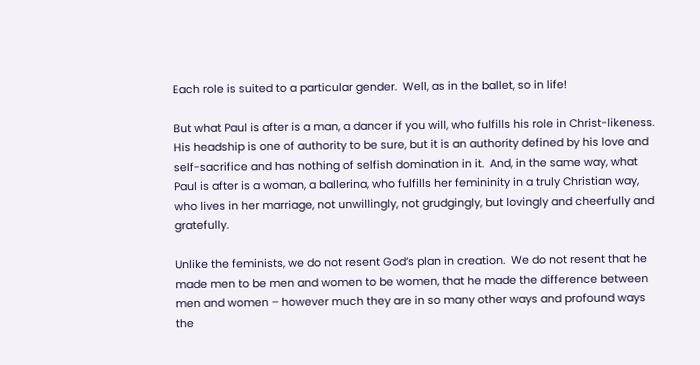Each role is suited to a particular gender.  Well, as in the ballet, so in life!

But what Paul is after is a man, a dancer if you will, who fulfills his role in Christ-likeness.  His headship is one of authority to be sure, but it is an authority defined by his love and self-sacrifice and has nothing of selfish domination in it.  And, in the same way, what Paul is after is a woman, a ballerina, who fulfills her femininity in a truly Christian way, who lives in her marriage, not unwillingly, not grudgingly, but lovingly and cheerfully and gratefully.

Unlike the feminists, we do not resent God’s plan in creation.  We do not resent that he made men to be men and women to be women, that he made the difference between men and women – however much they are in so many other ways and profound ways the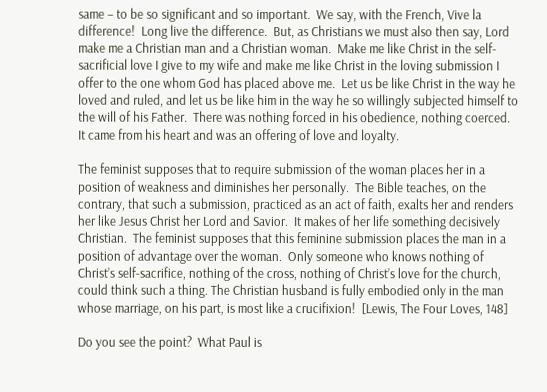same – to be so significant and so important.  We say, with the French, Vive la difference!  Long live the difference.  But, as Christians we must also then say, Lord make me a Christian man and a Christian woman.  Make me like Christ in the self-sacrificial love I give to my wife and make me like Christ in the loving submission I offer to the one whom God has placed above me.  Let us be like Christ in the way he loved and ruled, and let us be like him in the way he so willingly subjected himself to the will of his Father.  There was nothing forced in his obedience, nothing coerced.  It came from his heart and was an offering of love and loyalty.

The feminist supposes that to require submission of the woman places her in a position of weakness and diminishes her personally.  The Bible teaches, on the contrary, that such a submission, practiced as an act of faith, exalts her and renders her like Jesus Christ her Lord and Savior.  It makes of her life something decisively Christian.  The feminist supposes that this feminine submission places the man in a position of advantage over the woman.  Only someone who knows nothing of Christ’s self-sacrifice, nothing of the cross, nothing of Christ’s love for the church, could think such a thing. The Christian husband is fully embodied only in the man whose marriage, on his part, is most like a crucifixion!  [Lewis, The Four Loves, 148]

Do you see the point?  What Paul is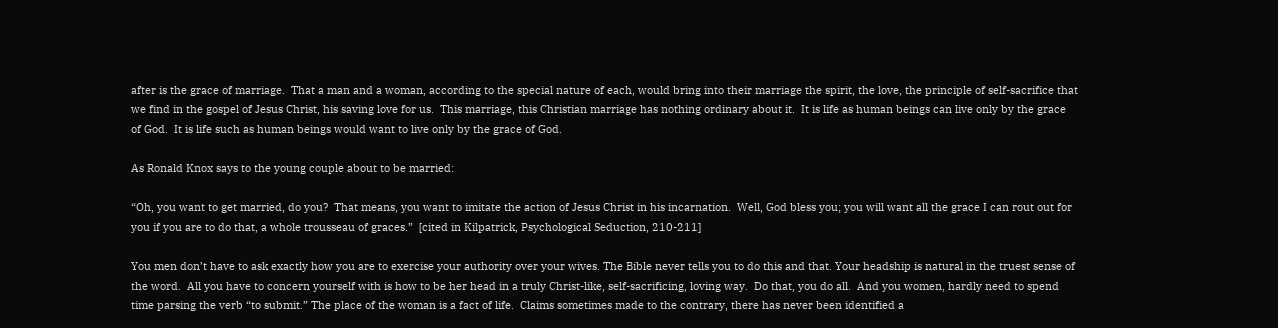after is the grace of marriage.  That a man and a woman, according to the special nature of each, would bring into their marriage the spirit, the love, the principle of self-sacrifice that we find in the gospel of Jesus Christ, his saving love for us.  This marriage, this Christian marriage has nothing ordinary about it.  It is life as human beings can live only by the grace of God.  It is life such as human beings would want to live only by the grace of God.

As Ronald Knox says to the young couple about to be married:

“Oh, you want to get married, do you?  That means, you want to imitate the action of Jesus Christ in his incarnation.  Well, God bless you; you will want all the grace I can rout out for you if you are to do that, a whole trousseau of graces.”  [cited in Kilpatrick, Psychological Seduction, 210-211]

You men don’t have to ask exactly how you are to exercise your authority over your wives. The Bible never tells you to do this and that. Your headship is natural in the truest sense of the word.  All you have to concern yourself with is how to be her head in a truly Christ-like, self-sacrificing, loving way.  Do that, you do all.  And you women, hardly need to spend time parsing the verb “to submit.” The place of the woman is a fact of life.  Claims sometimes made to the contrary, there has never been identified a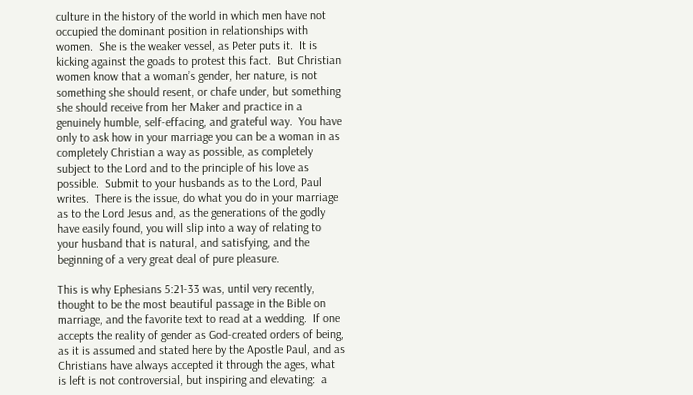culture in the history of the world in which men have not occupied the dominant position in relationships with women.  She is the weaker vessel, as Peter puts it.  It is kicking against the goads to protest this fact.  But Christian women know that a woman’s gender, her nature, is not something she should resent, or chafe under, but something she should receive from her Maker and practice in a genuinely humble, self-effacing, and grateful way.  You have only to ask how in your marriage you can be a woman in as completely Christian a way as possible, as completely subject to the Lord and to the principle of his love as possible.  Submit to your husbands as to the Lord, Paul writes.  There is the issue, do what you do in your marriage as to the Lord Jesus and, as the generations of the godly have easily found, you will slip into a way of relating to your husband that is natural, and satisfying, and the beginning of a very great deal of pure pleasure.

This is why Ephesians 5:21-33 was, until very recently, thought to be the most beautiful passage in the Bible on marriage, and the favorite text to read at a wedding.  If one accepts the reality of gender as God-created orders of being, as it is assumed and stated here by the Apostle Paul, and as Christians have always accepted it through the ages, what is left is not controversial, but inspiring and elevating:  a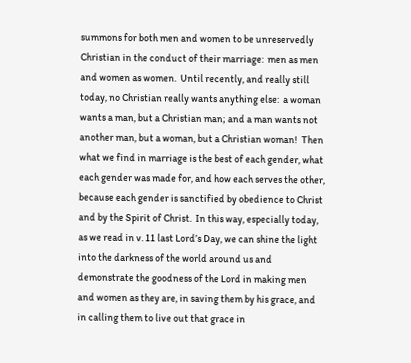summons for both men and women to be unreservedly Christian in the conduct of their marriage:  men as men and women as women.  Until recently, and really still today, no Christian really wants anything else:  a woman wants a man, but a Christian man; and a man wants not another man, but a woman, but a Christian woman!  Then what we find in marriage is the best of each gender, what each gender was made for, and how each serves the other, because each gender is sanctified by obedience to Christ and by the Spirit of Christ.  In this way, especially today, as we read in v. 11 last Lord’s Day, we can shine the light into the darkness of the world around us and demonstrate the goodness of the Lord in making men and women as they are, in saving them by his grace, and in calling them to live out that grace in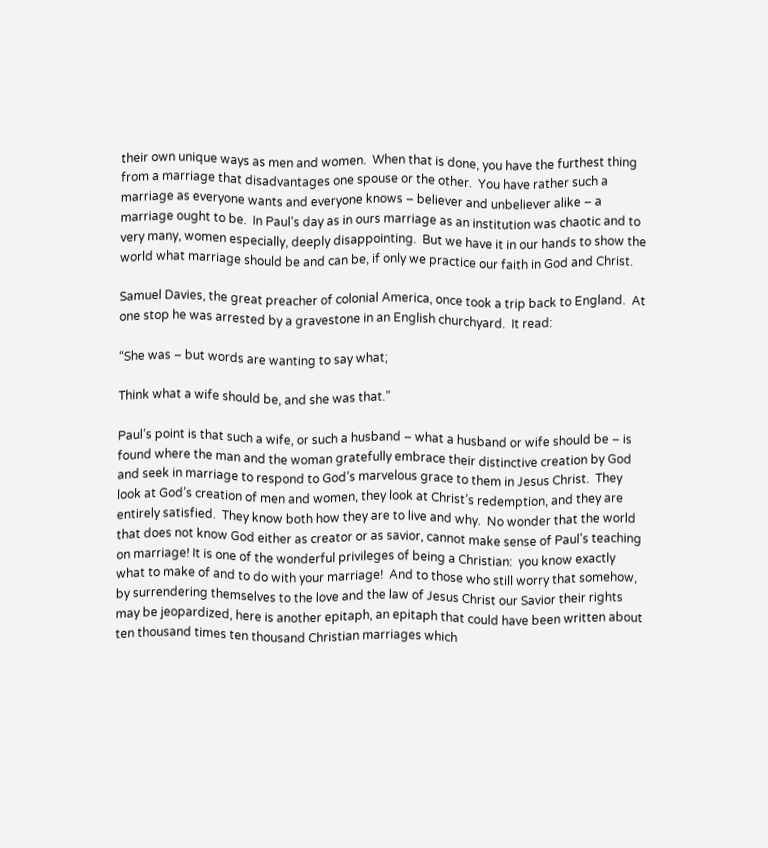their own unique ways as men and women.  When that is done, you have the furthest thing from a marriage that disadvantages one spouse or the other.  You have rather such a marriage as everyone wants and everyone knows – believer and unbeliever alike – a marriage ought to be.  In Paul’s day as in ours marriage as an institution was chaotic and to very many, women especially, deeply disappointing.  But we have it in our hands to show the world what marriage should be and can be, if only we practice our faith in God and Christ.

Samuel Davies, the great preacher of colonial America, once took a trip back to England.  At one stop he was arrested by a gravestone in an English churchyard.  It read:

“She was – but words are wanting to say what;

Think what a wife should be, and she was that.”

Paul’s point is that such a wife, or such a husband – what a husband or wife should be – is found where the man and the woman gratefully embrace their distinctive creation by God and seek in marriage to respond to God’s marvelous grace to them in Jesus Christ.  They look at God’s creation of men and women, they look at Christ’s redemption, and they are entirely satisfied.  They know both how they are to live and why.  No wonder that the world that does not know God either as creator or as savior, cannot make sense of Paul’s teaching on marriage! It is one of the wonderful privileges of being a Christian:  you know exactly what to make of and to do with your marriage!  And to those who still worry that somehow, by surrendering themselves to the love and the law of Jesus Christ our Savior their rights may be jeopardized, here is another epitaph, an epitaph that could have been written about ten thousand times ten thousand Christian marriages which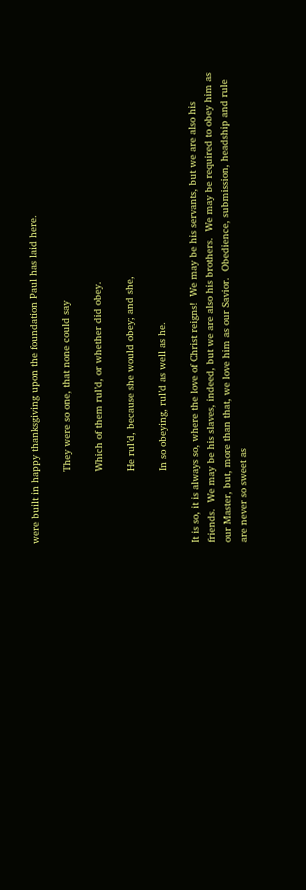were built in happy thanksgiving upon the foundation Paul has laid here.

                        They were so one, that none could say

                        Which of them rul’d, or whether did obey.

                        He rul’d, because she would obey; and she,

                        In so obeying, rul’d as well as he.

It is so, it is always so, where the love of Christ reigns!  We may be his servants, but we are also his friends.  We may be his slaves, indeed, but we are also his brothers.  We may be required to obey him as our Master, but, more than that, we love him as our Savior.  Obedience, submission, headship and rule are never so sweet as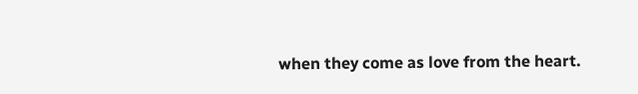when they come as love from the heart.